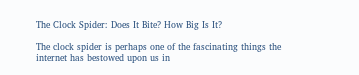The Clock Spider: Does It Bite? How Big Is It?

The clock spider is perhaps one of the fascinating things the internet has bestowed upon us in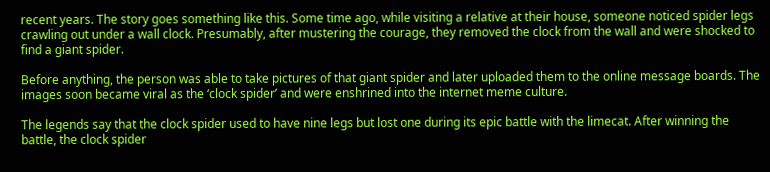recent years. The story goes something like this. Some time ago, while visiting a relative at their house, someone noticed spider legs crawling out under a wall clock. Presumably, after mustering the courage, they removed the clock from the wall and were shocked to find a giant spider.

Before anything, the person was able to take pictures of that giant spider and later uploaded them to the online message boards. The images soon became viral as the ‘clock spider’ and were enshrined into the internet meme culture.

The legends say that the clock spider used to have nine legs but lost one during its epic battle with the limecat. After winning the battle, the clock spider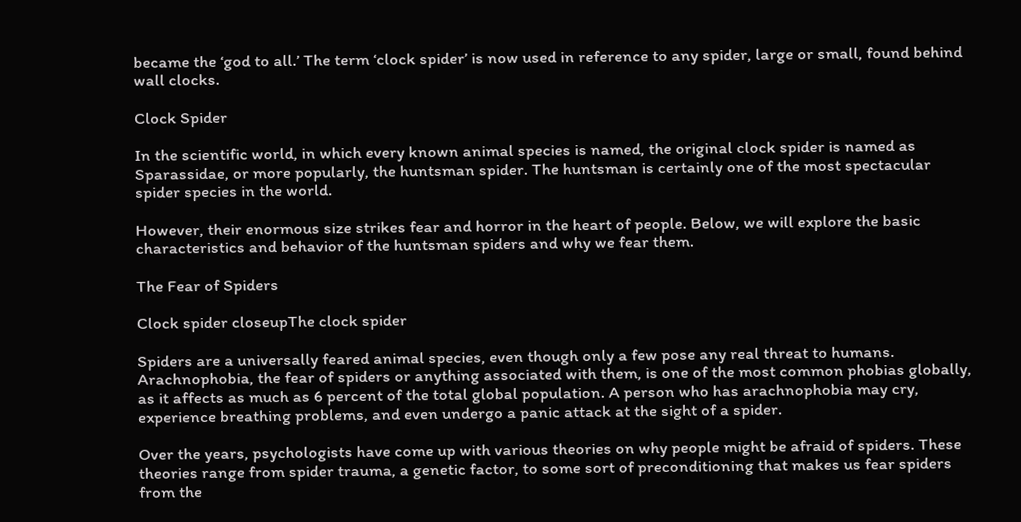became the ‘god to all.’ The term ‘clock spider’ is now used in reference to any spider, large or small, found behind wall clocks.

Clock Spider

In the scientific world, in which every known animal species is named, the original clock spider is named as Sparassidae, or more popularly, the huntsman spider. The huntsman is certainly one of the most spectacular spider species in the world.

However, their enormous size strikes fear and horror in the heart of people. Below, we will explore the basic characteristics and behavior of the huntsman spiders and why we fear them.

The Fear of Spiders

Clock spider closeupThe clock spider

Spiders are a universally feared animal species, even though only a few pose any real threat to humans. Arachnophobia, the fear of spiders or anything associated with them, is one of the most common phobias globally, as it affects as much as 6 percent of the total global population. A person who has arachnophobia may cry, experience breathing problems, and even undergo a panic attack at the sight of a spider.

Over the years, psychologists have come up with various theories on why people might be afraid of spiders. These theories range from spider trauma, a genetic factor, to some sort of preconditioning that makes us fear spiders from the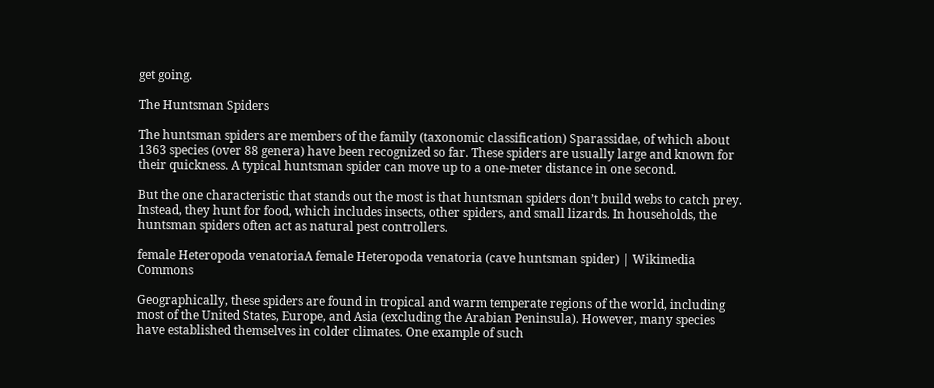get going.

The Huntsman Spiders

The huntsman spiders are members of the family (taxonomic classification) Sparassidae, of which about 1363 species (over 88 genera) have been recognized so far. These spiders are usually large and known for their quickness. A typical huntsman spider can move up to a one-meter distance in one second.

But the one characteristic that stands out the most is that huntsman spiders don’t build webs to catch prey. Instead, they hunt for food, which includes insects, other spiders, and small lizards. In households, the huntsman spiders often act as natural pest controllers.

female Heteropoda venatoriaA female Heteropoda venatoria (cave huntsman spider) | Wikimedia Commons

Geographically, these spiders are found in tropical and warm temperate regions of the world, including most of the United States, Europe, and Asia (excluding the Arabian Peninsula). However, many species have established themselves in colder climates. One example of such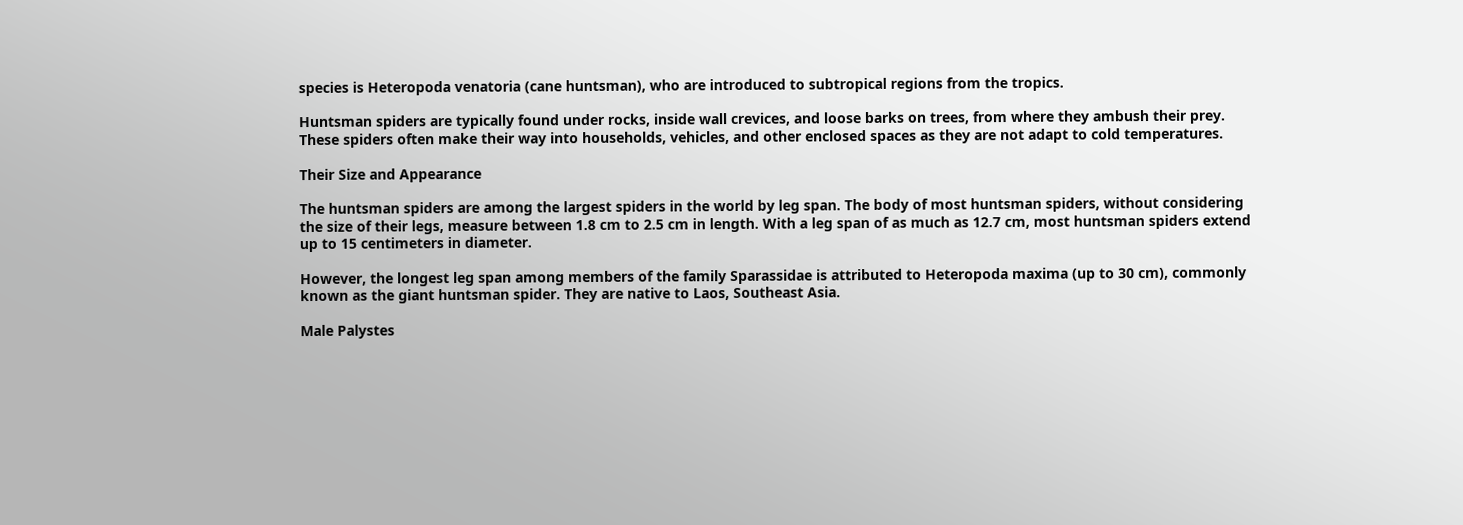species is Heteropoda venatoria (cane huntsman), who are introduced to subtropical regions from the tropics.

Huntsman spiders are typically found under rocks, inside wall crevices, and loose barks on trees, from where they ambush their prey. These spiders often make their way into households, vehicles, and other enclosed spaces as they are not adapt to cold temperatures.

Their Size and Appearance

The huntsman spiders are among the largest spiders in the world by leg span. The body of most huntsman spiders, without considering the size of their legs, measure between 1.8 cm to 2.5 cm in length. With a leg span of as much as 12.7 cm, most huntsman spiders extend up to 15 centimeters in diameter.

However, the longest leg span among members of the family Sparassidae is attributed to Heteropoda maxima (up to 30 cm), commonly known as the giant huntsman spider. They are native to Laos, Southeast Asia.

Male Palystes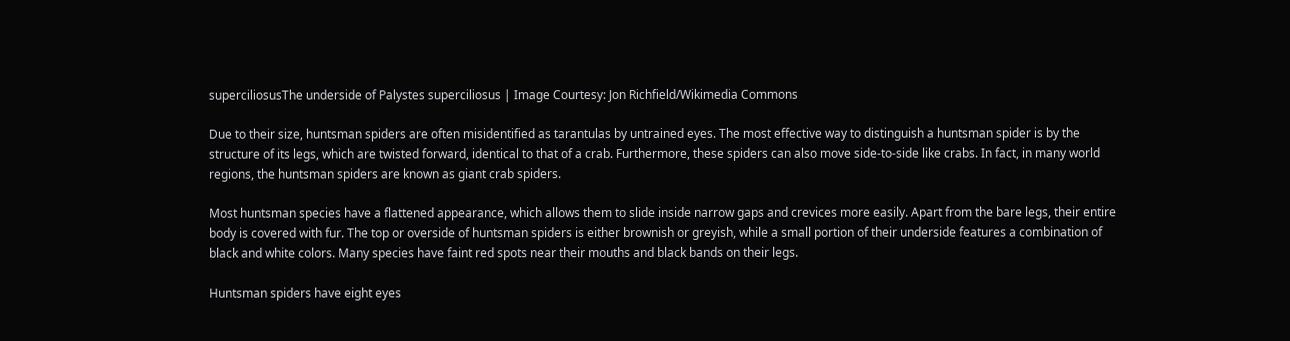superciliosusThe underside of Palystes superciliosus | Image Courtesy: Jon Richfield/Wikimedia Commons

Due to their size, huntsman spiders are often misidentified as tarantulas by untrained eyes. The most effective way to distinguish a huntsman spider is by the structure of its legs, which are twisted forward, identical to that of a crab. Furthermore, these spiders can also move side-to-side like crabs. In fact, in many world regions, the huntsman spiders are known as giant crab spiders.

Most huntsman species have a flattened appearance, which allows them to slide inside narrow gaps and crevices more easily. Apart from the bare legs, their entire body is covered with fur. The top or overside of huntsman spiders is either brownish or greyish, while a small portion of their underside features a combination of black and white colors. Many species have faint red spots near their mouths and black bands on their legs.

Huntsman spiders have eight eyes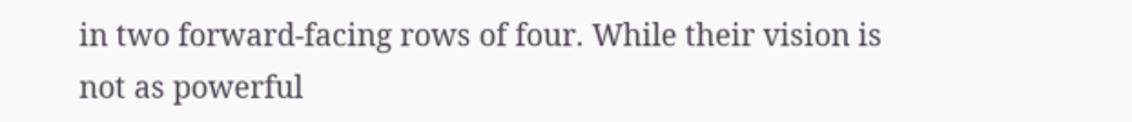in two forward-facing rows of four. While their vision is not as powerful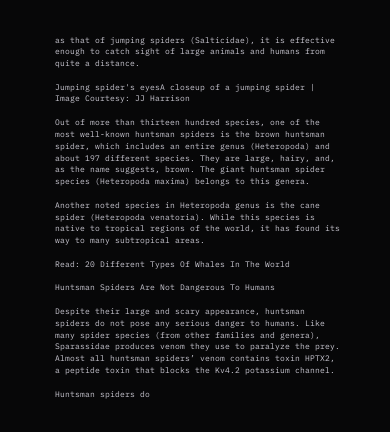as that of jumping spiders (Salticidae), it is effective enough to catch sight of large animals and humans from quite a distance.

Jumping spider's eyesA closeup of a jumping spider | Image Courtesy: JJ Harrison

Out of more than thirteen hundred species, one of the most well-known huntsman spiders is the brown huntsman spider, which includes an entire genus (Heteropoda) and about 197 different species. They are large, hairy, and, as the name suggests, brown. The giant huntsman spider species (Heteropoda maxima) belongs to this genera.

Another noted species in Heteropoda genus is the cane spider (Heteropoda venatoria). While this species is native to tropical regions of the world, it has found its way to many subtropical areas.

Read: 20 Different Types Of Whales In The World

Huntsman Spiders Are Not Dangerous To Humans

Despite their large and scary appearance, huntsman spiders do not pose any serious danger to humans. Like many spider species (from other families and genera), Sparassidae produces venom they use to paralyze the prey. Almost all huntsman spiders’ venom contains toxin HPTX2, a peptide toxin that blocks the Kv4.2 potassium channel.

Huntsman spiders do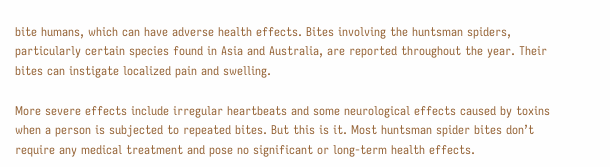bite humans, which can have adverse health effects. Bites involving the huntsman spiders, particularly certain species found in Asia and Australia, are reported throughout the year. Their bites can instigate localized pain and swelling.

More severe effects include irregular heartbeats and some neurological effects caused by toxins when a person is subjected to repeated bites. But this is it. Most huntsman spider bites don’t require any medical treatment and pose no significant or long-term health effects.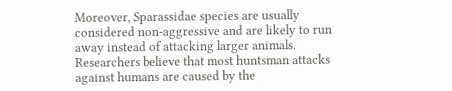Moreover, Sparassidae species are usually considered non-aggressive and are likely to run away instead of attacking larger animals. Researchers believe that most huntsman attacks against humans are caused by the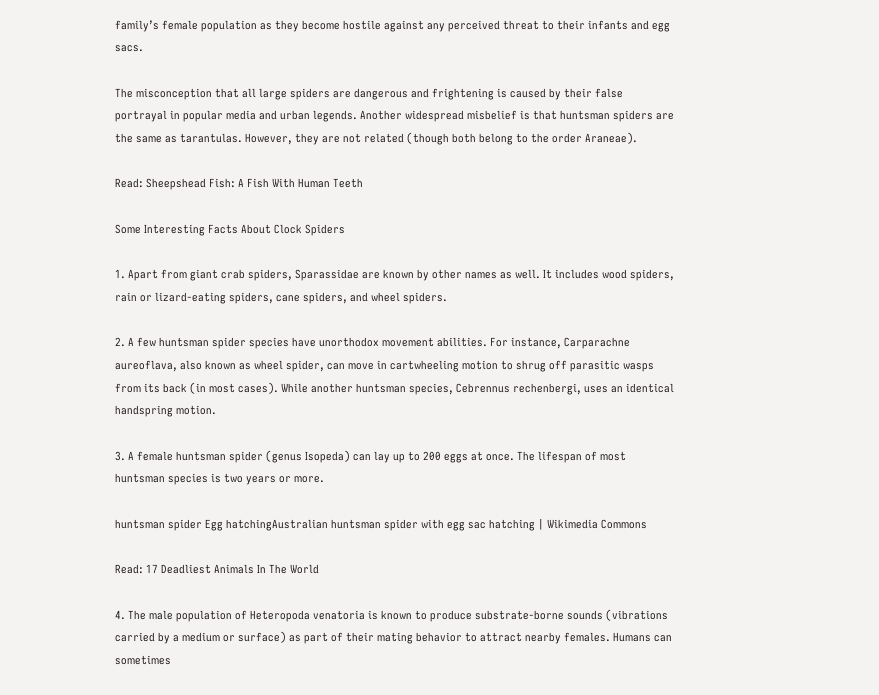family’s female population as they become hostile against any perceived threat to their infants and egg sacs.

The misconception that all large spiders are dangerous and frightening is caused by their false portrayal in popular media and urban legends. Another widespread misbelief is that huntsman spiders are the same as tarantulas. However, they are not related (though both belong to the order Araneae).

Read: Sheepshead Fish: A Fish With Human Teeth

Some Interesting Facts About Clock Spiders

1. Apart from giant crab spiders, Sparassidae are known by other names as well. It includes wood spiders, rain or lizard-eating spiders, cane spiders, and wheel spiders.

2. A few huntsman spider species have unorthodox movement abilities. For instance, Carparachne aureoflava, also known as wheel spider, can move in cartwheeling motion to shrug off parasitic wasps from its back (in most cases). While another huntsman species, Cebrennus rechenbergi, uses an identical handspring motion.

3. A female huntsman spider (genus Isopeda) can lay up to 200 eggs at once. The lifespan of most huntsman species is two years or more.

huntsman spider Egg hatchingAustralian huntsman spider with egg sac hatching | Wikimedia Commons

Read: 17 Deadliest Animals In The World

4. The male population of Heteropoda venatoria is known to produce substrate-borne sounds (vibrations carried by a medium or surface) as part of their mating behavior to attract nearby females. Humans can sometimes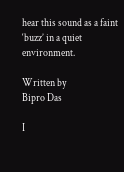hear this sound as a faint ‘buzz’ in a quiet environment.

Written by
Bipro Das

I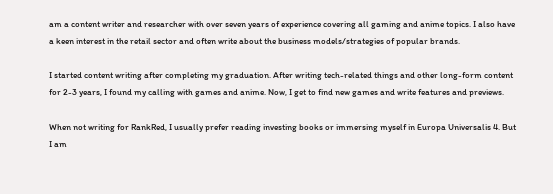am a content writer and researcher with over seven years of experience covering all gaming and anime topics. I also have a keen interest in the retail sector and often write about the business models/strategies of popular brands.

I started content writing after completing my graduation. After writing tech-related things and other long-form content for 2-3 years, I found my calling with games and anime. Now, I get to find new games and write features and previews.

When not writing for RankRed, I usually prefer reading investing books or immersing myself in Europa Universalis 4. But I am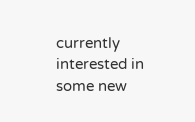currently interested in some new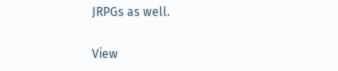JRPGs as well.

View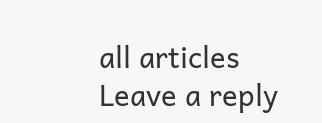all articles
Leave a reply